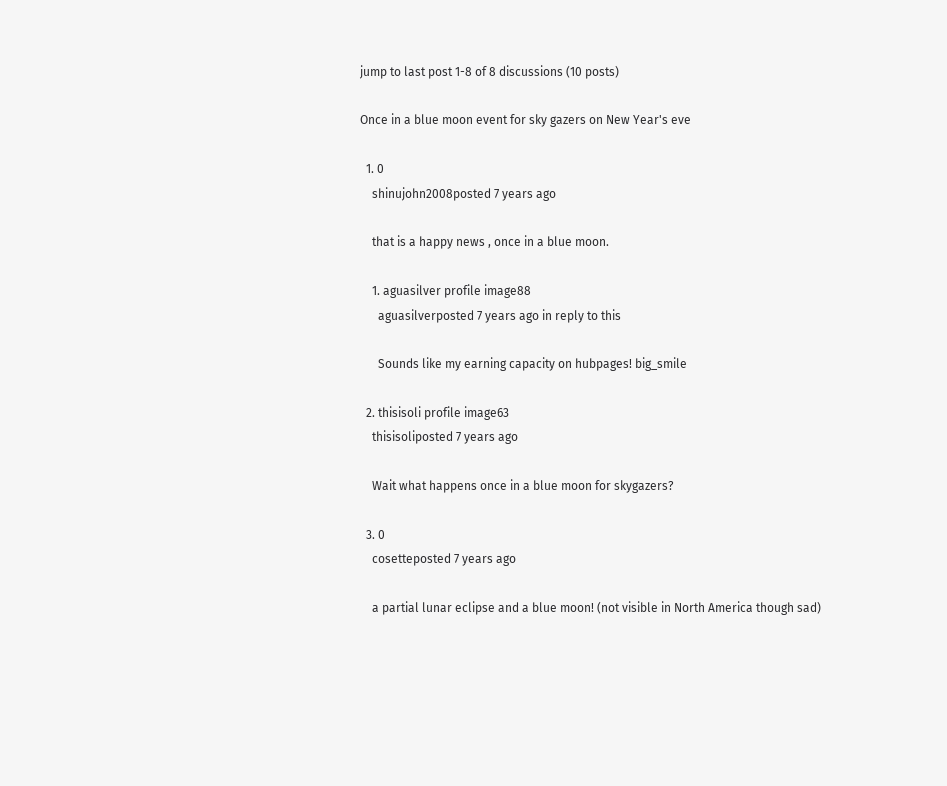jump to last post 1-8 of 8 discussions (10 posts)

Once in a blue moon event for sky gazers on New Year's eve

  1. 0
    shinujohn2008posted 7 years ago

    that is a happy news , once in a blue moon.

    1. aguasilver profile image88
      aguasilverposted 7 years ago in reply to this

      Sounds like my earning capacity on hubpages! big_smile

  2. thisisoli profile image63
    thisisoliposted 7 years ago

    Wait what happens once in a blue moon for skygazers?

  3. 0
    cosetteposted 7 years ago

    a partial lunar eclipse and a blue moon! (not visible in North America though sad)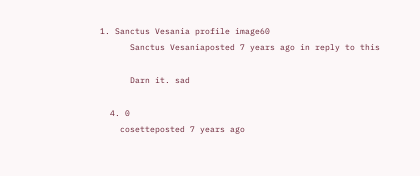1. Sanctus Vesania profile image60
      Sanctus Vesaniaposted 7 years ago in reply to this

      Darn it. sad

  4. 0
    cosetteposted 7 years ago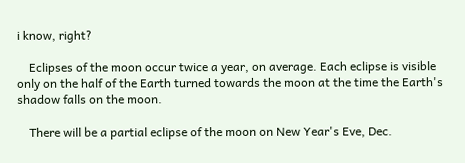i know, right?

    Eclipses of the moon occur twice a year, on average. Each eclipse is visible only on the half of the Earth turned towards the moon at the time the Earth's shadow falls on the moon.

    There will be a partial eclipse of the moon on New Year's Eve, Dec.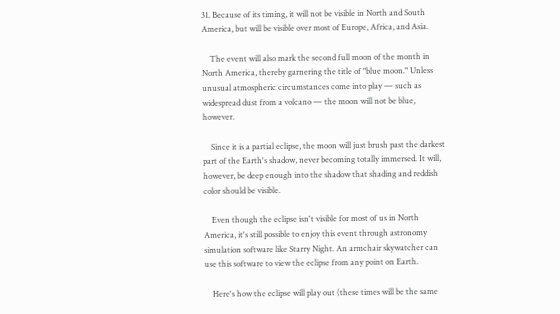31. Because of its timing, it will not be visible in North and South America, but will be visible over most of Europe, Africa, and Asia.

    The event will also mark the second full moon of the month in North America, thereby garnering the title of "blue moon." Unless unusual atmospheric circumstances come into play — such as widespread dust from a volcano — the moon will not be blue, however.

    Since it is a partial eclipse, the moon will just brush past the darkest part of the Earth's shadow, never becoming totally immersed. It will, however, be deep enough into the shadow that shading and reddish color should be visible.

    Even though the eclipse isn't visible for most of us in North America, it's still possible to enjoy this event through astronomy simulation software like Starry Night. An armchair skywatcher can use this software to view the eclipse from any point on Earth.

    Here's how the eclipse will play out (these times will be the same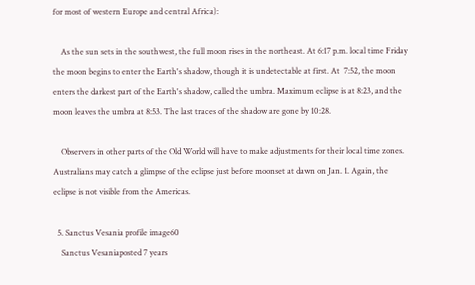for most of western Europe and central Africa):

    As the sun sets in the southwest, the full moon rises in the northeast. At 6:17 p.m. local time Friday the moon begins to enter the Earth's shadow, though it is undetectable at first. At  7:52, the moon enters the darkest part of the Earth's shadow, called the umbra. Maximum eclipse is at 8:23, and the moon leaves the umbra at 8:53. The last traces of the shadow are gone by 10:28.

    Observers in other parts of the Old World will have to make adjustments for their local time zones. Australians may catch a glimpse of the eclipse just before moonset at dawn on Jan. 1. Again, the eclipse is not visible from the Americas.

  5. Sanctus Vesania profile image60
    Sanctus Vesaniaposted 7 years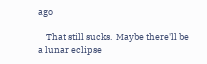ago

    That still sucks.  Maybe there'll be a lunar eclipse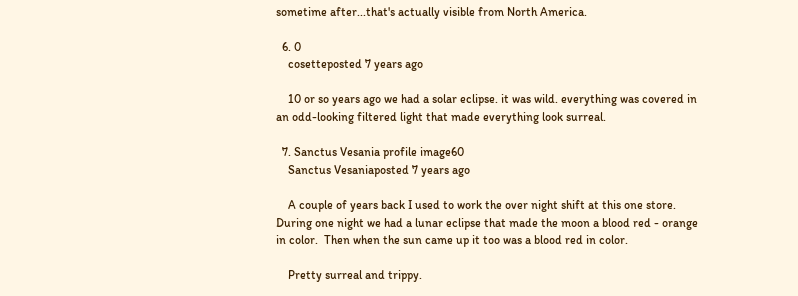sometime after...that's actually visible from North America.

  6. 0
    cosetteposted 7 years ago

    10 or so years ago we had a solar eclipse. it was wild. everything was covered in an odd-looking filtered light that made everything look surreal.

  7. Sanctus Vesania profile image60
    Sanctus Vesaniaposted 7 years ago

    A couple of years back I used to work the over night shift at this one store.  During one night we had a lunar eclipse that made the moon a blood red - orange in color.  Then when the sun came up it too was a blood red in color.

    Pretty surreal and trippy.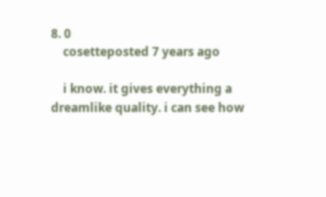8. 0
    cosetteposted 7 years ago

    i know. it gives everything a dreamlike quality. i can see how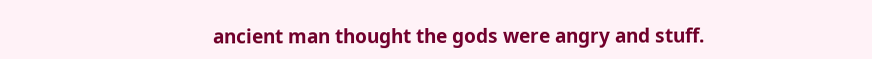ancient man thought the gods were angry and stuff.